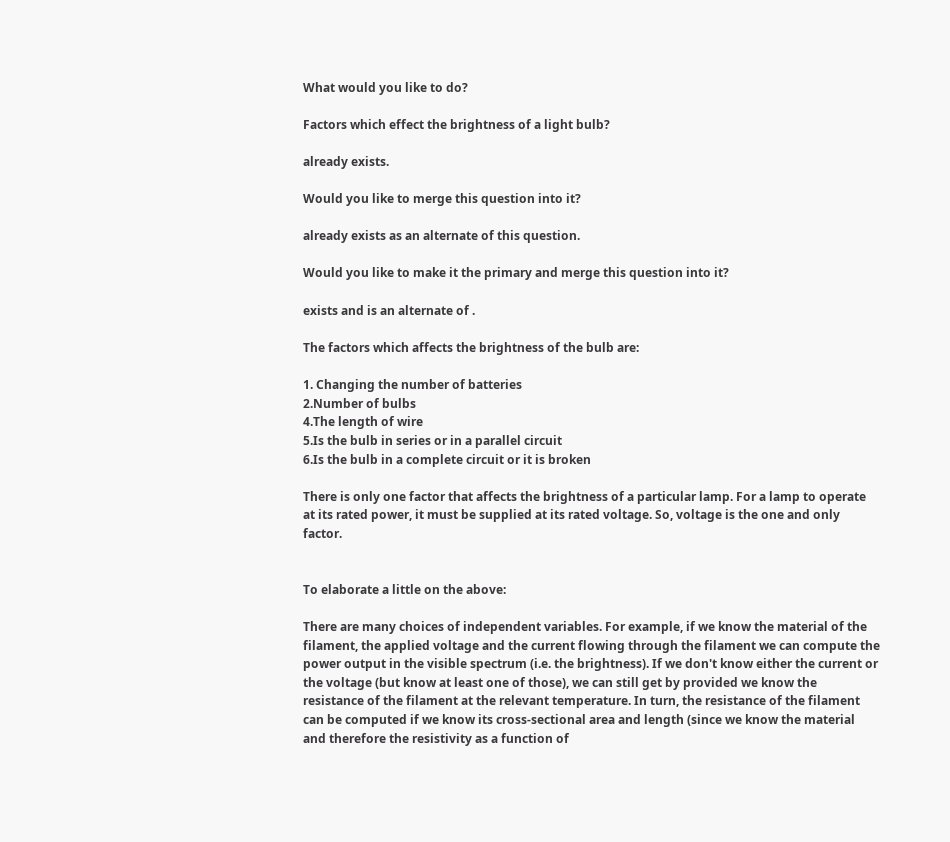What would you like to do?

Factors which effect the brightness of a light bulb?

already exists.

Would you like to merge this question into it?

already exists as an alternate of this question.

Would you like to make it the primary and merge this question into it?

exists and is an alternate of .

The factors which affects the brightness of the bulb are:

1. Changing the number of batteries
2.Number of bulbs
4.The length of wire
5.Is the bulb in series or in a parallel circuit
6.Is the bulb in a complete circuit or it is broken

There is only one factor that affects the brightness of a particular lamp. For a lamp to operate at its rated power, it must be supplied at its rated voltage. So, voltage is the one and only factor.


To elaborate a little on the above:

There are many choices of independent variables. For example, if we know the material of the filament, the applied voltage and the current flowing through the filament we can compute the power output in the visible spectrum (i.e. the brightness). If we don't know either the current or the voltage (but know at least one of those), we can still get by provided we know the resistance of the filament at the relevant temperature. In turn, the resistance of the filament can be computed if we know its cross-sectional area and length (since we know the material and therefore the resistivity as a function of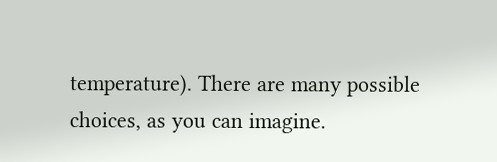temperature). There are many possible choices, as you can imagine.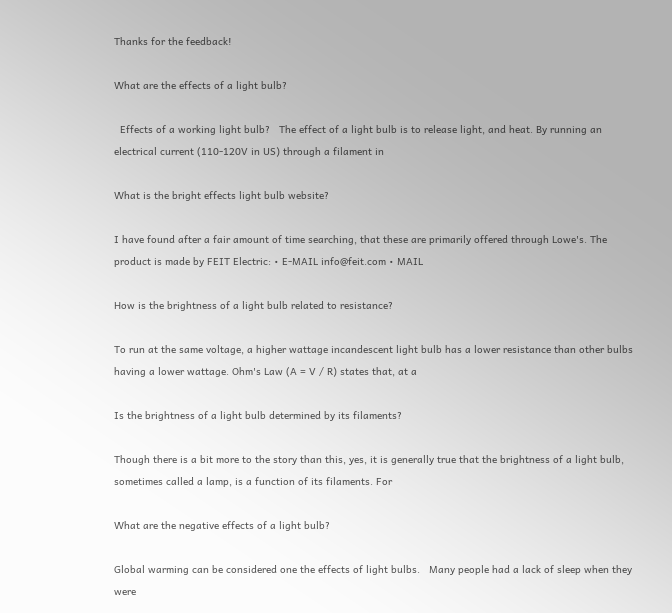Thanks for the feedback!

What are the effects of a light bulb?

  Effects of a working light bulb?   The effect of a light bulb is to release light, and heat. By running an electrical current (110-120V in US) through a filament in

What is the bright effects light bulb website?

I have found after a fair amount of time searching, that these are primarily offered through Lowe's. The product is made by FEIT Electric: • E-MAIL info@feit.com • MAIL

How is the brightness of a light bulb related to resistance?

To run at the same voltage, a higher wattage incandescent light bulb has a lower resistance than other bulbs having a lower wattage. Ohm's Law (A = V / R) states that, at a

Is the brightness of a light bulb determined by its filaments?

Though there is a bit more to the story than this, yes, it is generally true that the brightness of a light bulb, sometimes called a lamp, is a function of its filaments. For

What are the negative effects of a light bulb?

Global warming can be considered one the effects of light bulbs.   Many people had a lack of sleep when they were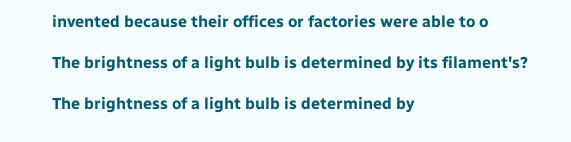invented because their offices or factories were able to o

The brightness of a light bulb is determined by its filament's?

The brightness of a light bulb is determined by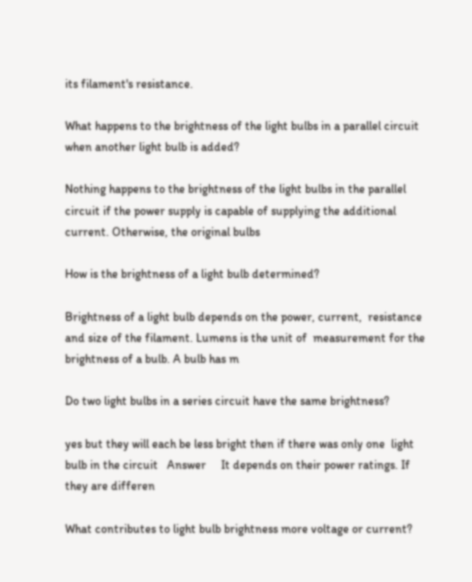its filament's resistance.

What happens to the brightness of the light bulbs in a parallel circuit when another light bulb is added?

Nothing happens to the brightness of the light bulbs in the parallel circuit if the power supply is capable of supplying the additional current. Otherwise, the original bulbs

How is the brightness of a light bulb determined?

Brightness of a light bulb depends on the power, current,  resistance and size of the filament. Lumens is the unit of  measurement for the brightness of a bulb. A bulb has m

Do two light bulbs in a series circuit have the same brightness?

yes but they will each be less bright then if there was only one  light bulb in the circuit   Answer     It depends on their power ratings. If they are differen

What contributes to light bulb brightness more voltage or current?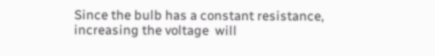Since the bulb has a constant resistance, increasing the voltage  will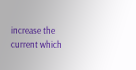increase the current which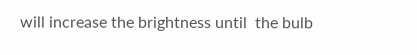will increase the brightness until  the bulb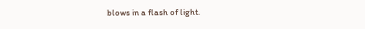blows in a flash of light.